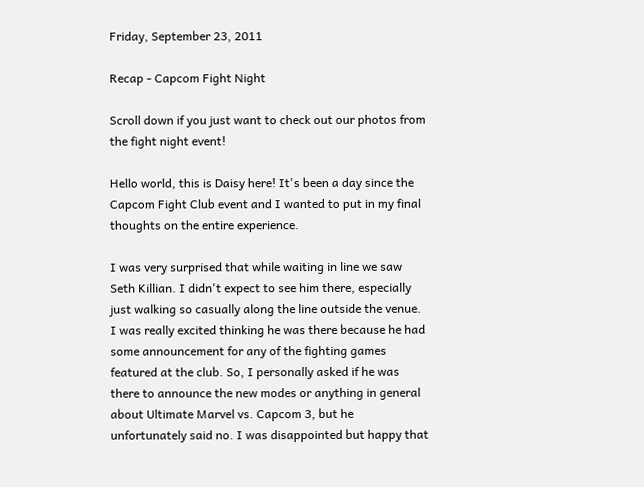Friday, September 23, 2011

Recap - Capcom Fight Night

Scroll down if you just want to check out our photos from the fight night event!

Hello world, this is Daisy here! It's been a day since the Capcom Fight Club event and I wanted to put in my final thoughts on the entire experience.

I was very surprised that while waiting in line we saw Seth Killian. I didn't expect to see him there, especially just walking so casually along the line outside the venue. I was really excited thinking he was there because he had some announcement for any of the fighting games featured at the club. So, I personally asked if he was there to announce the new modes or anything in general about Ultimate Marvel vs. Capcom 3, but he unfortunately said no. I was disappointed but happy that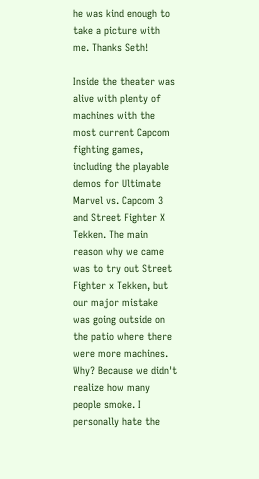he was kind enough to take a picture with me. Thanks Seth!

Inside the theater was alive with plenty of machines with the most current Capcom fighting games, including the playable demos for Ultimate Marvel vs. Capcom 3 and Street Fighter X Tekken. The main reason why we came was to try out Street Fighter x Tekken, but our major mistake was going outside on the patio where there were more machines. Why? Because we didn't realize how many people smoke. I personally hate the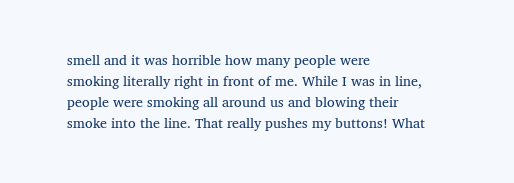smell and it was horrible how many people were smoking literally right in front of me. While I was in line, people were smoking all around us and blowing their smoke into the line. That really pushes my buttons! What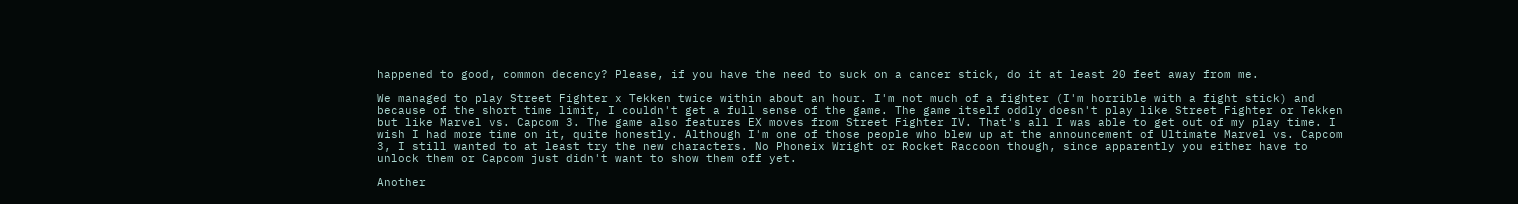happened to good, common decency? Please, if you have the need to suck on a cancer stick, do it at least 20 feet away from me.

We managed to play Street Fighter x Tekken twice within about an hour. I'm not much of a fighter (I'm horrible with a fight stick) and because of the short time limit, I couldn't get a full sense of the game. The game itself oddly doesn't play like Street Fighter or Tekken but like Marvel vs. Capcom 3. The game also features EX moves from Street Fighter IV. That's all I was able to get out of my play time. I wish I had more time on it, quite honestly. Although I'm one of those people who blew up at the announcement of Ultimate Marvel vs. Capcom 3, I still wanted to at least try the new characters. No Phoneix Wright or Rocket Raccoon though, since apparently you either have to unlock them or Capcom just didn't want to show them off yet.

Another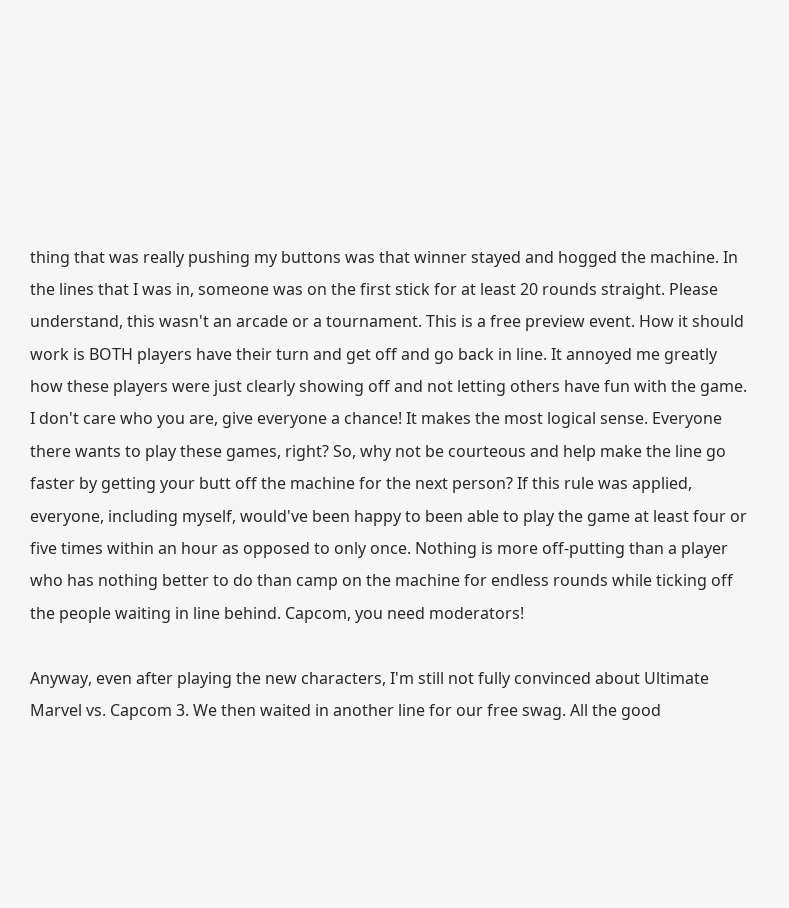thing that was really pushing my buttons was that winner stayed and hogged the machine. In the lines that I was in, someone was on the first stick for at least 20 rounds straight. Please understand, this wasn't an arcade or a tournament. This is a free preview event. How it should work is BOTH players have their turn and get off and go back in line. It annoyed me greatly how these players were just clearly showing off and not letting others have fun with the game. I don't care who you are, give everyone a chance! It makes the most logical sense. Everyone there wants to play these games, right? So, why not be courteous and help make the line go faster by getting your butt off the machine for the next person? If this rule was applied, everyone, including myself, would've been happy to been able to play the game at least four or five times within an hour as opposed to only once. Nothing is more off-putting than a player who has nothing better to do than camp on the machine for endless rounds while ticking off the people waiting in line behind. Capcom, you need moderators!

Anyway, even after playing the new characters, I'm still not fully convinced about Ultimate Marvel vs. Capcom 3. We then waited in another line for our free swag. All the good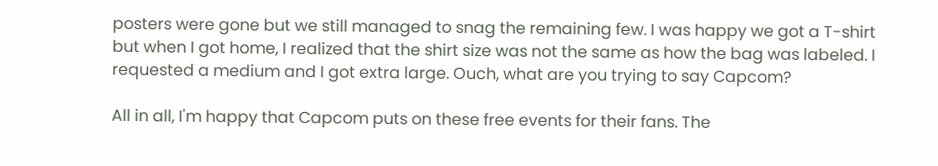posters were gone but we still managed to snag the remaining few. I was happy we got a T-shirt but when I got home, I realized that the shirt size was not the same as how the bag was labeled. I requested a medium and I got extra large. Ouch, what are you trying to say Capcom?

All in all, I'm happy that Capcom puts on these free events for their fans. The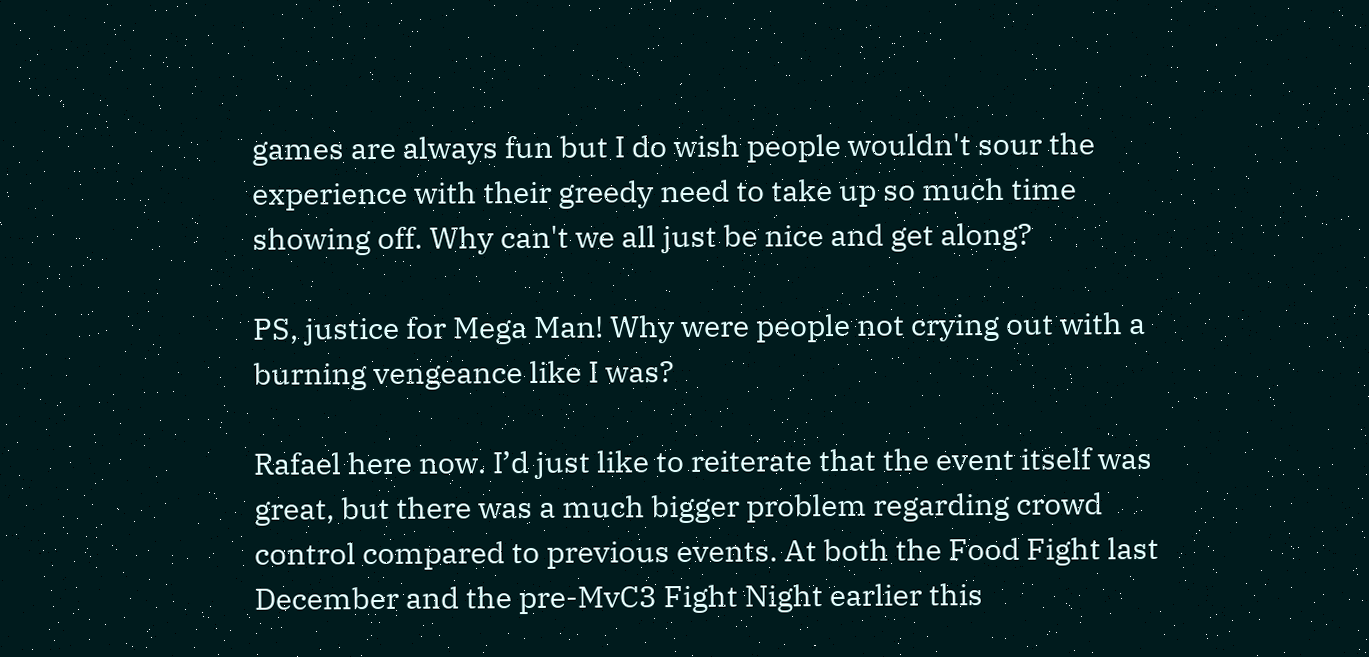games are always fun but I do wish people wouldn't sour the experience with their greedy need to take up so much time showing off. Why can't we all just be nice and get along?

PS, justice for Mega Man! Why were people not crying out with a burning vengeance like I was?

Rafael here now. I’d just like to reiterate that the event itself was great, but there was a much bigger problem regarding crowd control compared to previous events. At both the Food Fight last December and the pre-MvC3 Fight Night earlier this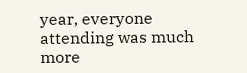year, everyone attending was much more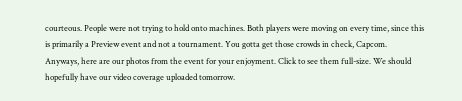courteous. People were not trying to hold onto machines. Both players were moving on every time, since this is primarily a Preview event and not a tournament. You gotta get those crowds in check, Capcom.
Anyways, here are our photos from the event for your enjoyment. Click to see them full-size. We should hopefully have our video coverage uploaded tomorrow.